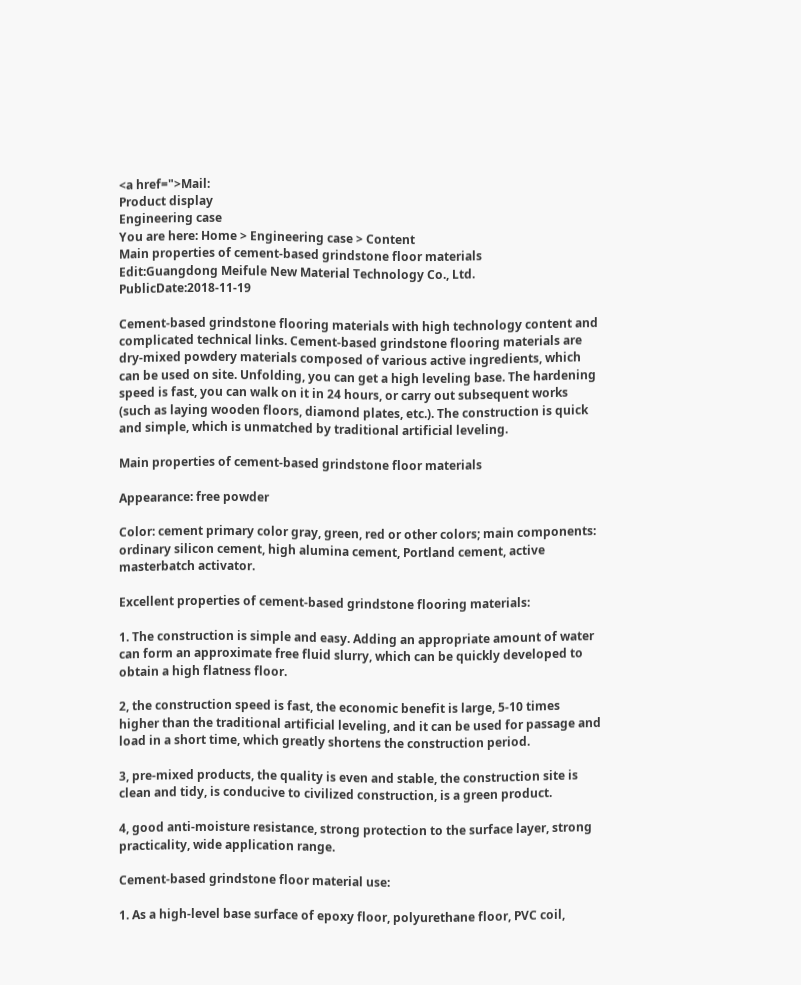<a href=">Mail:
Product display
Engineering case
You are here: Home > Engineering case > Content
Main properties of cement-based grindstone floor materials
Edit:Guangdong Meifule New Material Technology Co., Ltd.   PublicDate:2018-11-19

Cement-based grindstone flooring materials with high technology content and complicated technical links. Cement-based grindstone flooring materials are dry-mixed powdery materials composed of various active ingredients, which can be used on site. Unfolding, you can get a high leveling base. The hardening speed is fast, you can walk on it in 24 hours, or carry out subsequent works (such as laying wooden floors, diamond plates, etc.). The construction is quick and simple, which is unmatched by traditional artificial leveling.

Main properties of cement-based grindstone floor materials

Appearance: free powder

Color: cement primary color gray, green, red or other colors; main components: ordinary silicon cement, high alumina cement, Portland cement, active masterbatch activator.

Excellent properties of cement-based grindstone flooring materials:

1. The construction is simple and easy. Adding an appropriate amount of water can form an approximate free fluid slurry, which can be quickly developed to obtain a high flatness floor.

2, the construction speed is fast, the economic benefit is large, 5-10 times higher than the traditional artificial leveling, and it can be used for passage and load in a short time, which greatly shortens the construction period.

3, pre-mixed products, the quality is even and stable, the construction site is clean and tidy, is conducive to civilized construction, is a green product.

4, good anti-moisture resistance, strong protection to the surface layer, strong practicality, wide application range.

Cement-based grindstone floor material use:

1. As a high-level base surface of epoxy floor, polyurethane floor, PVC coil,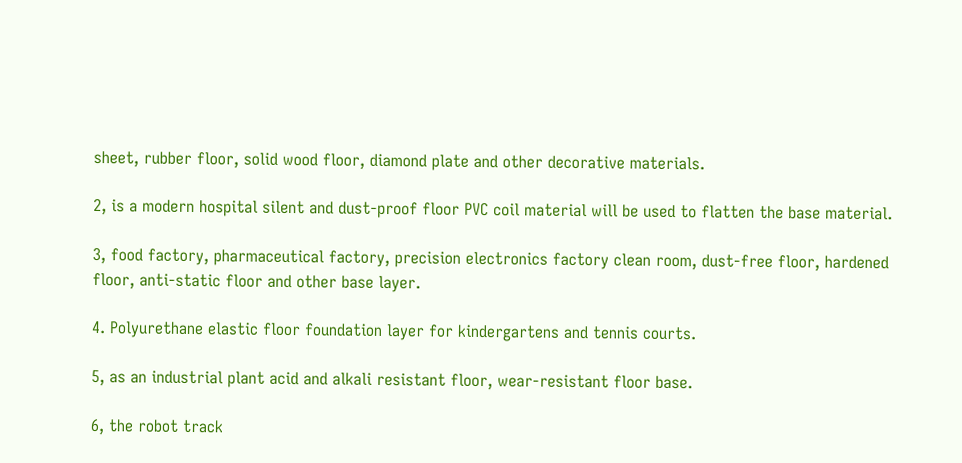sheet, rubber floor, solid wood floor, diamond plate and other decorative materials.

2, is a modern hospital silent and dust-proof floor PVC coil material will be used to flatten the base material.

3, food factory, pharmaceutical factory, precision electronics factory clean room, dust-free floor, hardened floor, anti-static floor and other base layer.

4. Polyurethane elastic floor foundation layer for kindergartens and tennis courts.

5, as an industrial plant acid and alkali resistant floor, wear-resistant floor base.

6, the robot track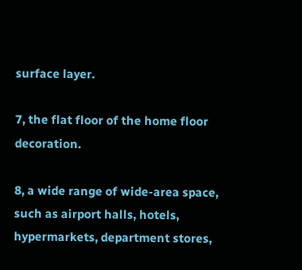surface layer.

7, the flat floor of the home floor decoration.

8, a wide range of wide-area space, such as airport halls, hotels, hypermarkets, department stores,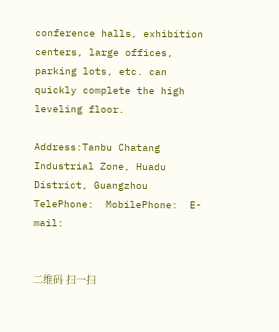conference halls, exhibition centers, large offices, parking lots, etc. can quickly complete the high leveling floor.

Address:Tanbu Chatang Industrial Zone, Huadu District, Guangzhou  TelePhone:  MobilePhone:  E-mail:


二维码 扫一扫